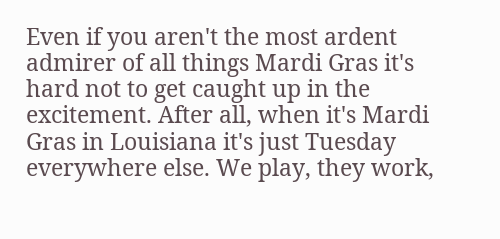Even if you aren't the most ardent admirer of all things Mardi Gras it's hard not to get caught up in the excitement. After all, when it's Mardi Gras in Louisiana it's just Tuesday everywhere else. We play, they work,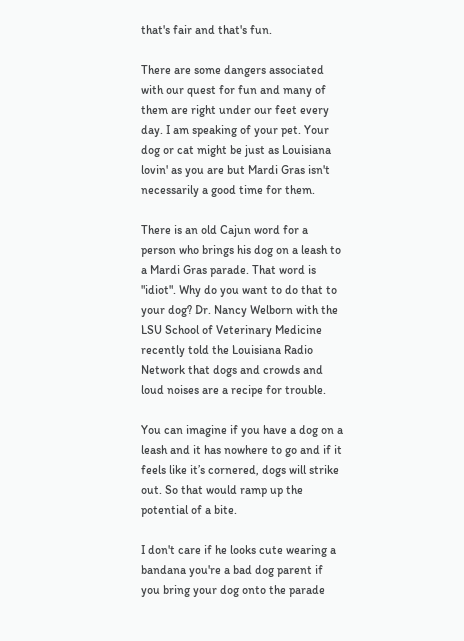that's fair and that's fun.

There are some dangers associated with our quest for fun and many of them are right under our feet every day. I am speaking of your pet. Your dog or cat might be just as Louisiana lovin' as you are but Mardi Gras isn't necessarily a good time for them.

There is an old Cajun word for a person who brings his dog on a leash to a Mardi Gras parade. That word is "idiot". Why do you want to do that to your dog? Dr. Nancy Welborn with the LSU School of Veterinary Medicine recently told the Louisiana Radio Network that dogs and crowds and loud noises are a recipe for trouble.

You can imagine if you have a dog on a leash and it has nowhere to go and if it feels like it’s cornered, dogs will strike out. So that would ramp up the potential of a bite.

I don't care if he looks cute wearing a bandana you're a bad dog parent if you bring your dog onto the parade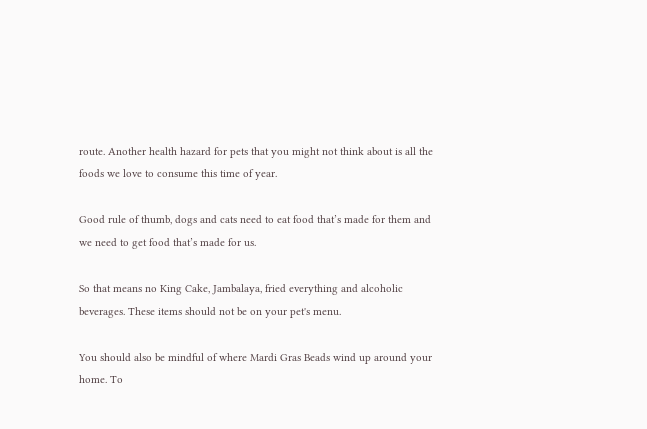route. Another health hazard for pets that you might not think about is all the foods we love to consume this time of year.

Good rule of thumb, dogs and cats need to eat food that’s made for them and we need to get food that’s made for us.

So that means no King Cake, Jambalaya, fried everything and alcoholic beverages. These items should not be on your pet's menu.

You should also be mindful of where Mardi Gras Beads wind up around your home. To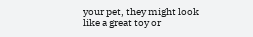your pet, they might look like a great toy or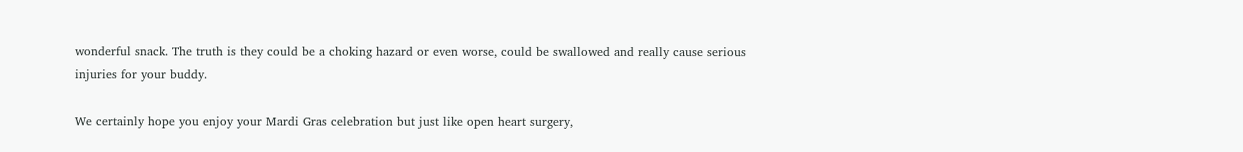wonderful snack. The truth is they could be a choking hazard or even worse, could be swallowed and really cause serious injuries for your buddy.

We certainly hope you enjoy your Mardi Gras celebration but just like open heart surgery,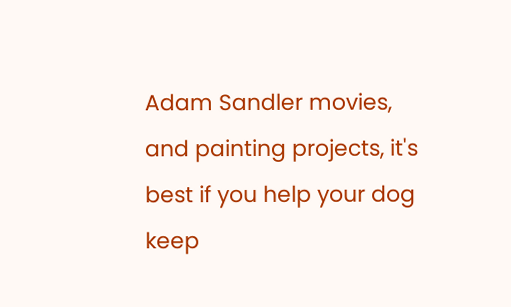Adam Sandler movies, and painting projects, it's best if you help your dog keep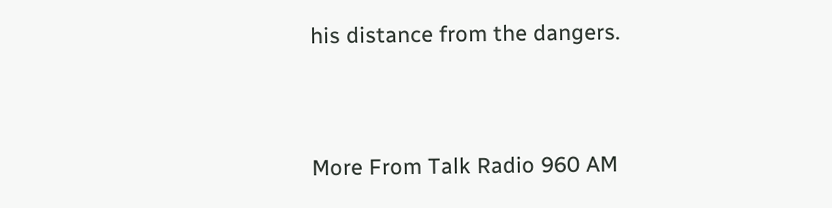his distance from the dangers.



More From Talk Radio 960 AM